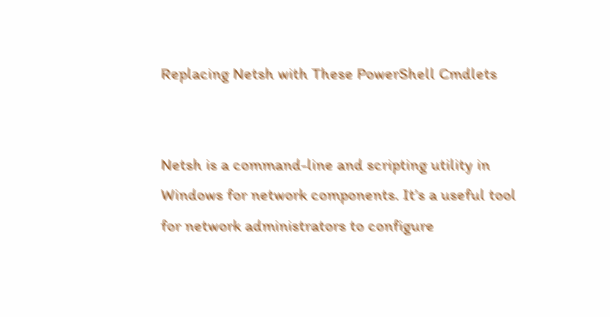Replacing Netsh with These PowerShell Cmdlets


Netsh is a command-line and scripting utility in Windows for network components. It’s a useful tool for network administrators to configure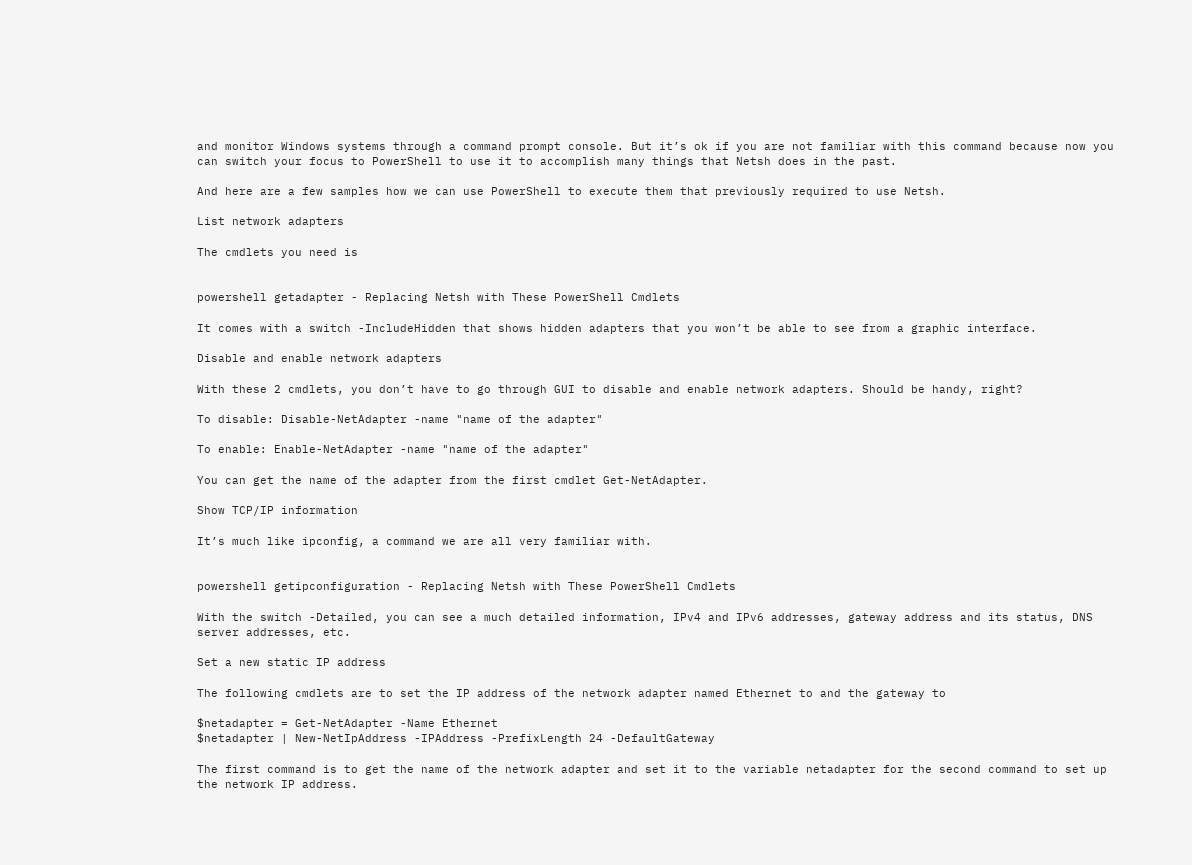and monitor Windows systems through a command prompt console. But it’s ok if you are not familiar with this command because now you can switch your focus to PowerShell to use it to accomplish many things that Netsh does in the past.

And here are a few samples how we can use PowerShell to execute them that previously required to use Netsh.

List network adapters

The cmdlets you need is


powershell getadapter - Replacing Netsh with These PowerShell Cmdlets

It comes with a switch -IncludeHidden that shows hidden adapters that you won’t be able to see from a graphic interface.

Disable and enable network adapters

With these 2 cmdlets, you don’t have to go through GUI to disable and enable network adapters. Should be handy, right?

To disable: Disable-NetAdapter -name "name of the adapter"

To enable: Enable-NetAdapter -name "name of the adapter"

You can get the name of the adapter from the first cmdlet Get-NetAdapter.

Show TCP/IP information

It’s much like ipconfig, a command we are all very familiar with.


powershell getipconfiguration - Replacing Netsh with These PowerShell Cmdlets

With the switch -Detailed, you can see a much detailed information, IPv4 and IPv6 addresses, gateway address and its status, DNS server addresses, etc.

Set a new static IP address

The following cmdlets are to set the IP address of the network adapter named Ethernet to and the gateway to

$netadapter = Get-NetAdapter -Name Ethernet
$netadapter | New-NetIpAddress -IPAddress -PrefixLength 24 -DefaultGateway

The first command is to get the name of the network adapter and set it to the variable netadapter for the second command to set up the network IP address.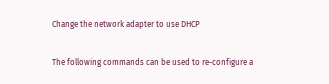Change the network adapter to use DHCP

The following commands can be used to re-configure a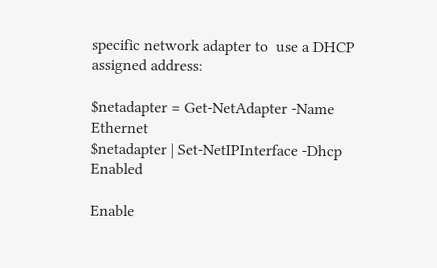specific network adapter to  use a DHCP assigned address:

$netadapter = Get-NetAdapter -Name Ethernet
$netadapter | Set-NetIPInterface -Dhcp Enabled

Enable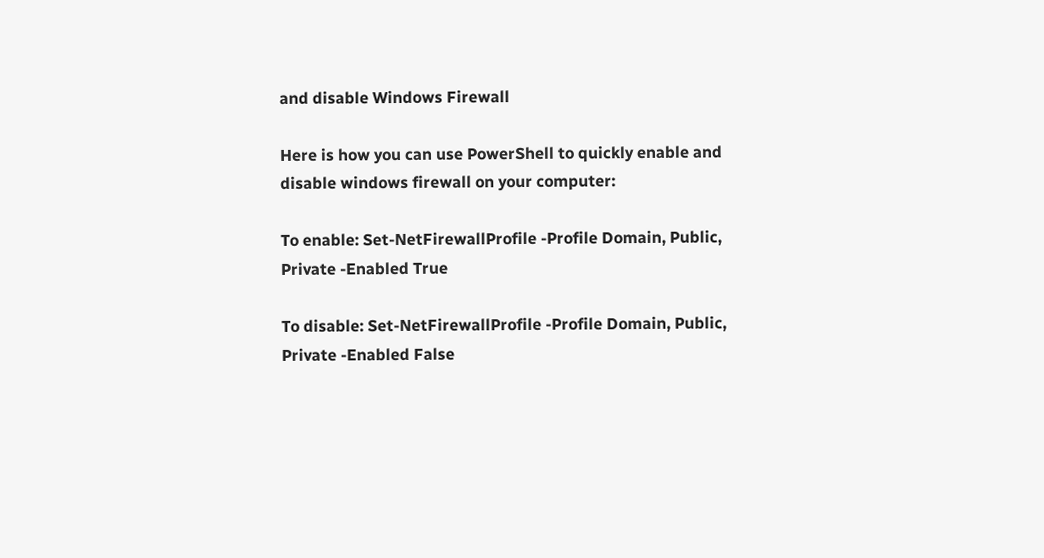and disable Windows Firewall

Here is how you can use PowerShell to quickly enable and disable windows firewall on your computer:

To enable: Set-NetFirewallProfile -Profile Domain, Public, Private -Enabled True

To disable: Set-NetFirewallProfile -Profile Domain, Public, Private -Enabled False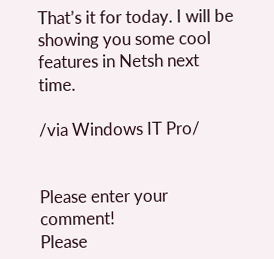That’s it for today. I will be showing you some cool features in Netsh next time.

/via Windows IT Pro/


Please enter your comment!
Please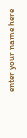enter your name here